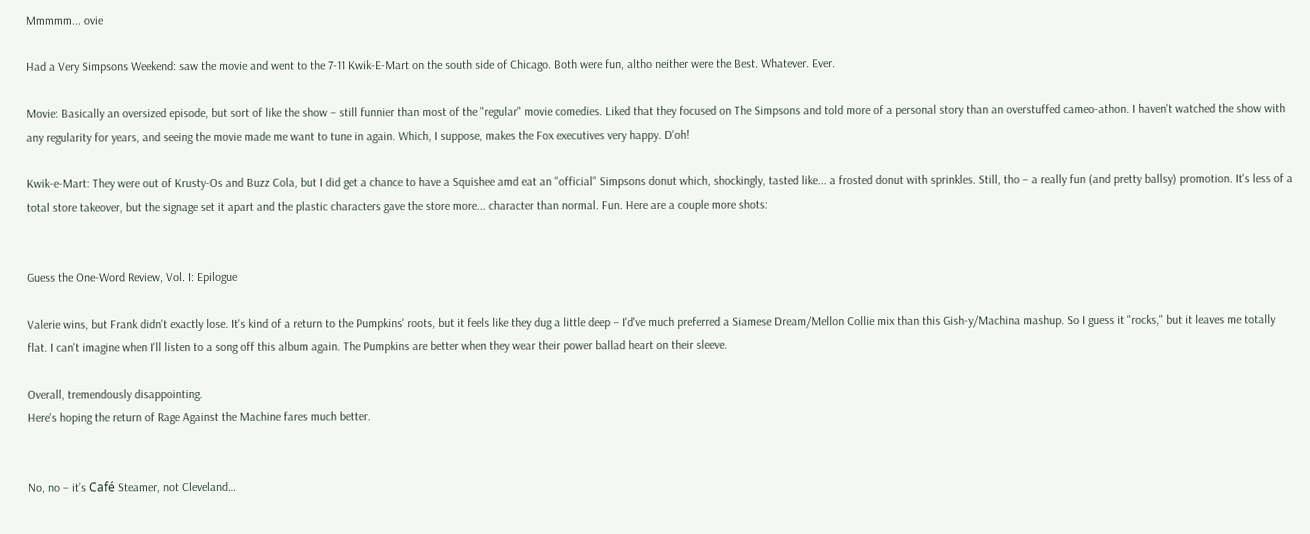Mmmmm... ovie

Had a Very Simpsons Weekend: saw the movie and went to the 7-11 Kwik-E-Mart on the south side of Chicago. Both were fun, altho neither were the Best. Whatever. Ever.

Movie: Basically an oversized episode, but sort of like the show – still funnier than most of the "regular" movie comedies. Liked that they focused on The Simpsons and told more of a personal story than an overstuffed cameo-athon. I haven't watched the show with any regularity for years, and seeing the movie made me want to tune in again. Which, I suppose, makes the Fox executives very happy. D'oh!

Kwik-e-Mart: They were out of Krusty-Os and Buzz Cola, but I did get a chance to have a Squishee amd eat an "official" Simpsons donut which, shockingly, tasted like... a frosted donut with sprinkles. Still, tho – a really fun (and pretty ballsy) promotion. It's less of a total store takeover, but the signage set it apart and the plastic characters gave the store more... character than normal. Fun. Here are a couple more shots:


Guess the One-Word Review, Vol. I: Epilogue

Valerie wins, but Frank didn't exactly lose. It's kind of a return to the Pumpkins' roots, but it feels like they dug a little deep – I'd've much preferred a Siamese Dream/Mellon Collie mix than this Gish-y/Machina mashup. So I guess it "rocks," but it leaves me totally flat. I can't imagine when I'll listen to a song off this album again. The Pumpkins are better when they wear their power ballad heart on their sleeve.

Overall, tremendously disappointing.
Here's hoping the return of Rage Against the Machine fares much better.


No, no – it’s Café Steamer, not Cleveland…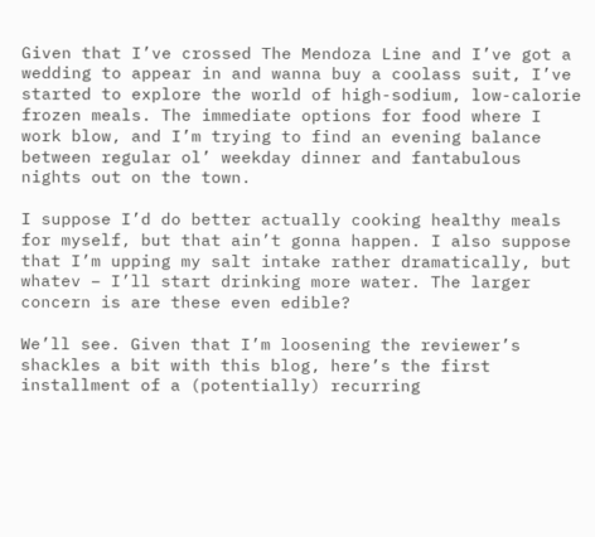Given that I’ve crossed The Mendoza Line and I’ve got a wedding to appear in and wanna buy a coolass suit, I’ve started to explore the world of high-sodium, low-calorie frozen meals. The immediate options for food where I work blow, and I’m trying to find an evening balance between regular ol’ weekday dinner and fantabulous nights out on the town.

I suppose I’d do better actually cooking healthy meals for myself, but that ain’t gonna happen. I also suppose that I’m upping my salt intake rather dramatically, but whatev – I’ll start drinking more water. The larger concern is are these even edible?

We’ll see. Given that I’m loosening the reviewer’s shackles a bit with this blog, here’s the first installment of a (potentially) recurring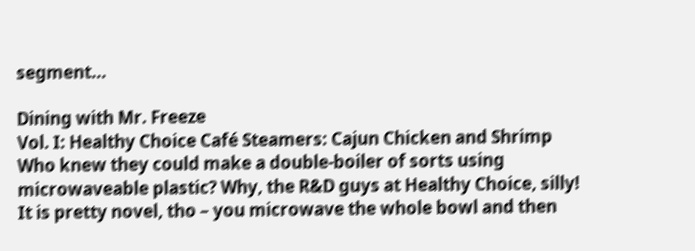segment...

Dining with Mr. Freeze
Vol. I: Healthy Choice Café Steamers: Cajun Chicken and Shrimp
Who knew they could make a double-boiler of sorts using microwaveable plastic? Why, the R&D guys at Healthy Choice, silly! It is pretty novel, tho – you microwave the whole bowl and then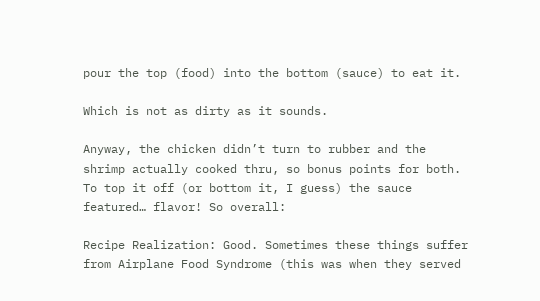pour the top (food) into the bottom (sauce) to eat it.

Which is not as dirty as it sounds.

Anyway, the chicken didn’t turn to rubber and the shrimp actually cooked thru, so bonus points for both. To top it off (or bottom it, I guess) the sauce featured… flavor! So overall:

Recipe Realization: Good. Sometimes these things suffer from Airplane Food Syndrome (this was when they served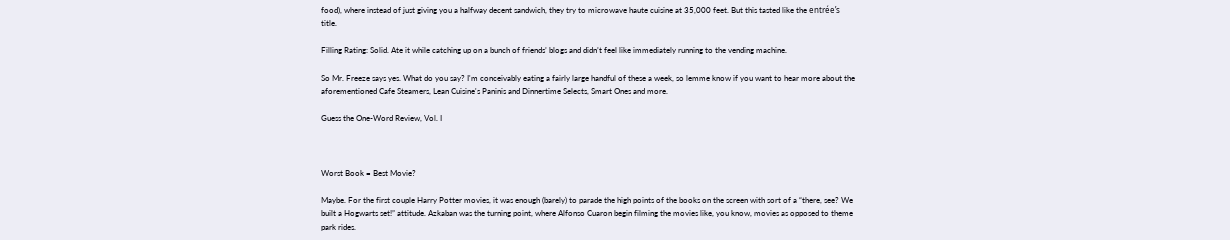food), where instead of just giving you a halfway decent sandwich, they try to microwave haute cuisine at 35,000 feet. But this tasted like the entrée’s title.

Filling Rating: Solid. Ate it while catching up on a bunch of friends’ blogs and didn’t feel like immediately running to the vending machine.

So Mr. Freeze says yes. What do you say? I'm conceivably eating a fairly large handful of these a week, so lemme know if you want to hear more about the aforementioned Cafe Steamers, Lean Cuisine's Paninis and Dinnertime Selects, Smart Ones and more.

Guess the One-Word Review, Vol. I



Worst Book = Best Movie?

Maybe. For the first couple Harry Potter movies, it was enough (barely) to parade the high points of the books on the screen with sort of a “there, see? We built a Hogwarts set!” attitude. Azkaban was the turning point, where Alfonso Cuaron begin filming the movies like, you know, movies as opposed to theme park rides.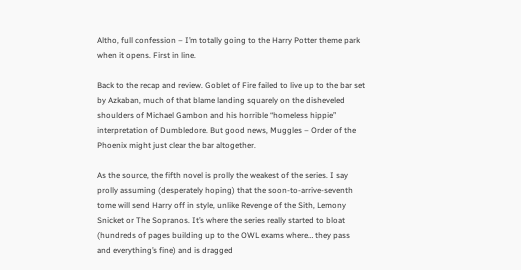Altho, full confession – I’m totally going to the Harry Potter theme park when it opens. First in line.

Back to the recap and review. Goblet of Fire failed to live up to the bar set by Azkaban, much of that blame landing squarely on the disheveled shoulders of Michael Gambon and his horrible “homeless hippie” interpretation of Dumbledore. But good news, Muggles – Order of the Phoenix might just clear the bar altogether.

As the source, the fifth novel is prolly the weakest of the series. I say prolly assuming (desperately hoping) that the soon-to-arrive-seventh tome will send Harry off in style, unlike Revenge of the Sith, Lemony Snicket or The Sopranos. It’s where the series really started to bloat (hundreds of pages building up to the OWL exams where… they pass and everything’s fine) and is dragged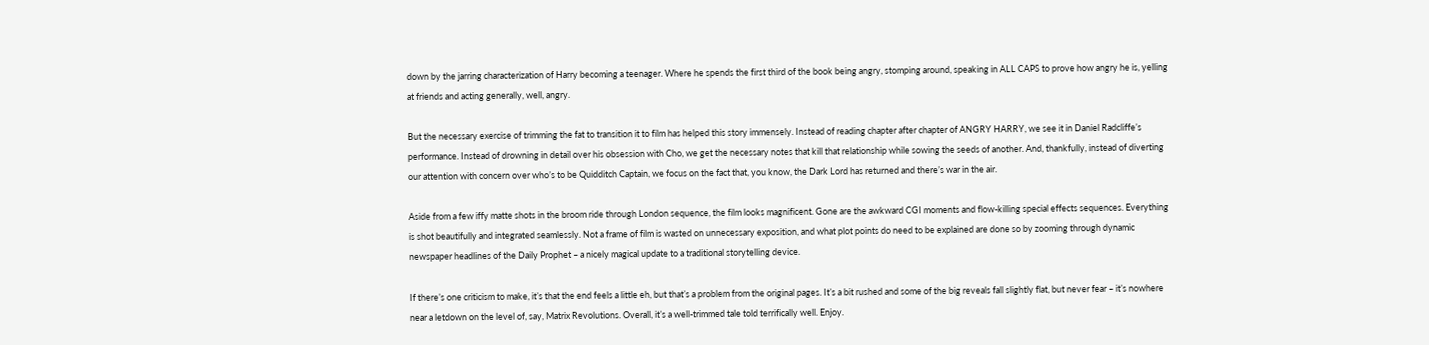down by the jarring characterization of Harry becoming a teenager. Where he spends the first third of the book being angry, stomping around, speaking in ALL CAPS to prove how angry he is, yelling at friends and acting generally, well, angry.

But the necessary exercise of trimming the fat to transition it to film has helped this story immensely. Instead of reading chapter after chapter of ANGRY HARRY, we see it in Daniel Radcliffe’s performance. Instead of drowning in detail over his obsession with Cho, we get the necessary notes that kill that relationship while sowing the seeds of another. And, thankfully, instead of diverting our attention with concern over who’s to be Quidditch Captain, we focus on the fact that, you know, the Dark Lord has returned and there’s war in the air.

Aside from a few iffy matte shots in the broom ride through London sequence, the film looks magnificent. Gone are the awkward CGI moments and flow-killing special effects sequences. Everything is shot beautifully and integrated seamlessly. Not a frame of film is wasted on unnecessary exposition, and what plot points do need to be explained are done so by zooming through dynamic newspaper headlines of the Daily Prophet – a nicely magical update to a traditional storytelling device.

If there’s one criticism to make, it’s that the end feels a little eh, but that’s a problem from the original pages. It’s a bit rushed and some of the big reveals fall slightly flat, but never fear – it’s nowhere near a letdown on the level of, say, Matrix Revolutions. Overall, it’s a well-trimmed tale told terrifically well. Enjoy.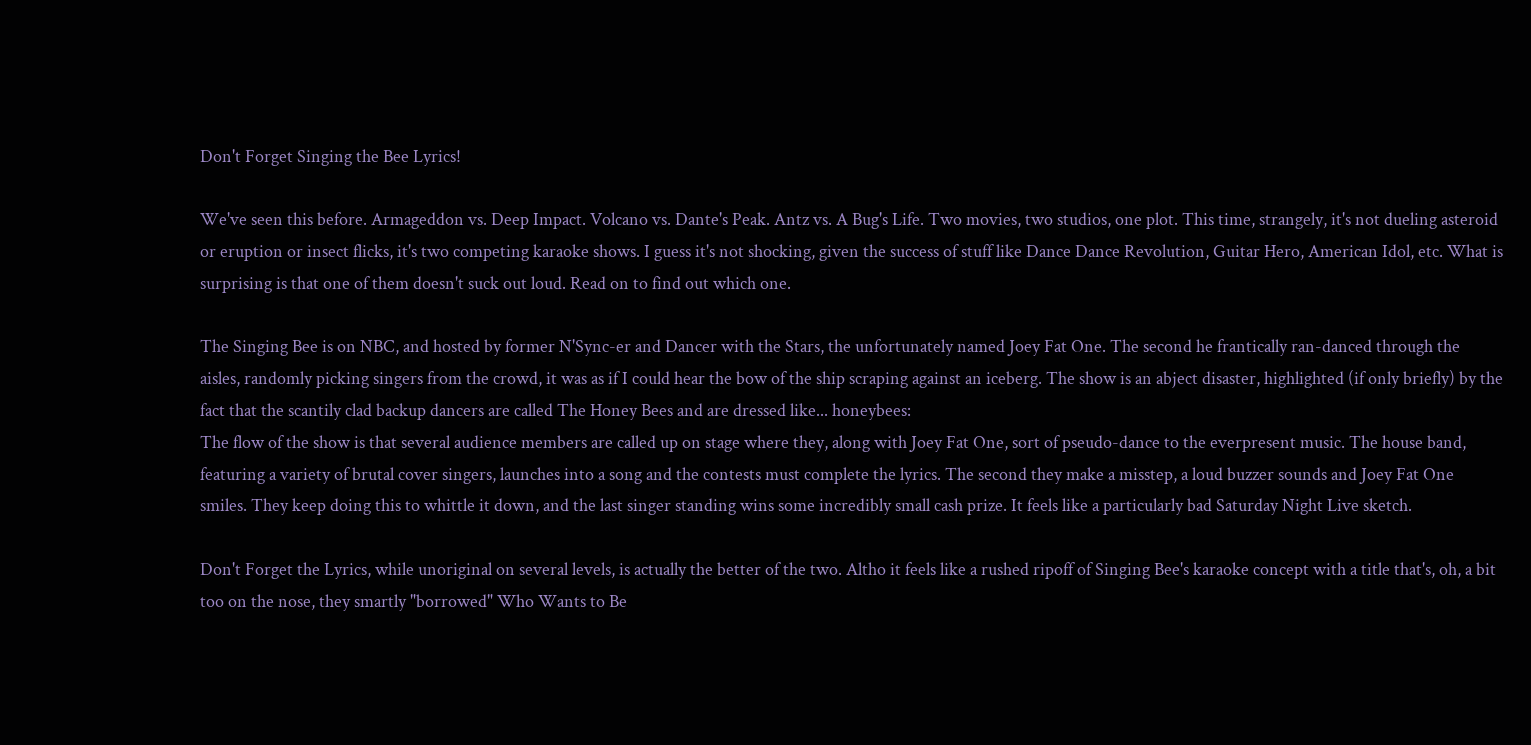Don't Forget Singing the Bee Lyrics!

We've seen this before. Armageddon vs. Deep Impact. Volcano vs. Dante's Peak. Antz vs. A Bug's Life. Two movies, two studios, one plot. This time, strangely, it's not dueling asteroid or eruption or insect flicks, it's two competing karaoke shows. I guess it's not shocking, given the success of stuff like Dance Dance Revolution, Guitar Hero, American Idol, etc. What is surprising is that one of them doesn't suck out loud. Read on to find out which one.

The Singing Bee is on NBC, and hosted by former N'Sync-er and Dancer with the Stars, the unfortunately named Joey Fat One. The second he frantically ran-danced through the aisles, randomly picking singers from the crowd, it was as if I could hear the bow of the ship scraping against an iceberg. The show is an abject disaster, highlighted (if only briefly) by the fact that the scantily clad backup dancers are called The Honey Bees and are dressed like... honeybees:
The flow of the show is that several audience members are called up on stage where they, along with Joey Fat One, sort of pseudo-dance to the everpresent music. The house band, featuring a variety of brutal cover singers, launches into a song and the contests must complete the lyrics. The second they make a misstep, a loud buzzer sounds and Joey Fat One smiles. They keep doing this to whittle it down, and the last singer standing wins some incredibly small cash prize. It feels like a particularly bad Saturday Night Live sketch.

Don't Forget the Lyrics, while unoriginal on several levels, is actually the better of the two. Altho it feels like a rushed ripoff of Singing Bee's karaoke concept with a title that's, oh, a bit too on the nose, they smartly "borrowed" Who Wants to Be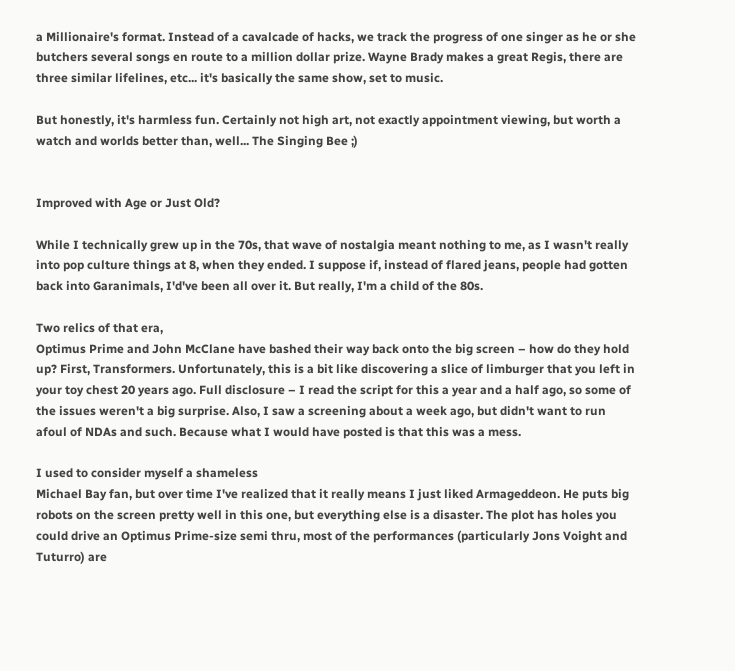a Millionaire's format. Instead of a cavalcade of hacks, we track the progress of one singer as he or she butchers several songs en route to a million dollar prize. Wayne Brady makes a great Regis, there are three similar lifelines, etc... it's basically the same show, set to music.

But honestly, it's harmless fun. Certainly not high art, not exactly appointment viewing, but worth a watch and worlds better than, well... The Singing Bee ;)


Improved with Age or Just Old?

While I technically grew up in the 70s, that wave of nostalgia meant nothing to me, as I wasn't really into pop culture things at 8, when they ended. I suppose if, instead of flared jeans, people had gotten back into Garanimals, I'd've been all over it. But really, I'm a child of the 80s.

Two relics of that era,
Optimus Prime and John McClane have bashed their way back onto the big screen – how do they hold up? First, Transformers. Unfortunately, this is a bit like discovering a slice of limburger that you left in your toy chest 20 years ago. Full disclosure – I read the script for this a year and a half ago, so some of the issues weren't a big surprise. Also, I saw a screening about a week ago, but didn't want to run afoul of NDAs and such. Because what I would have posted is that this was a mess.

I used to consider myself a shameless
Michael Bay fan, but over time I've realized that it really means I just liked Armageddeon. He puts big robots on the screen pretty well in this one, but everything else is a disaster. The plot has holes you could drive an Optimus Prime-size semi thru, most of the performances (particularly Jons Voight and Tuturro) are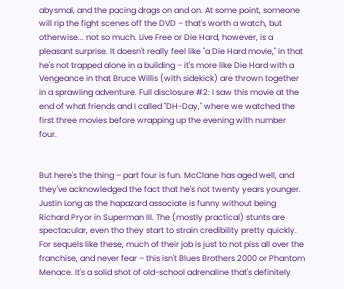abysmal, and the pacing drags on and on. At some point, someone will rip the fight scenes off the DVD – that's worth a watch, but otherwise... not so much. Live Free or Die Hard, however, is a pleasant surprise. It doesn't really feel like "a Die Hard movie," in that he's not trapped alone in a building – it's more like Die Hard with a Vengeance in that Bruce Willis (with sidekick) are thrown together in a sprawling adventure. Full disclosure #2: I saw this movie at the end of what friends and I called "DH-Day," where we watched the first three movies before wrapping up the evening with number four.


But here's the thing – part four is fun. McClane has aged well, and they've acknowledged the fact that he's not twenty years younger.
Justin Long as the hapazard associate is funny without being Richard Pryor in Superman III. The (mostly practical) stunts are spectacular, even tho they start to strain credibility pretty quickly. For sequels like these, much of their job is just to not piss all over the franchise, and never fear – this isn't Blues Brothers 2000 or Phantom Menace. It's a solid shot of old-school adrenaline that's definitely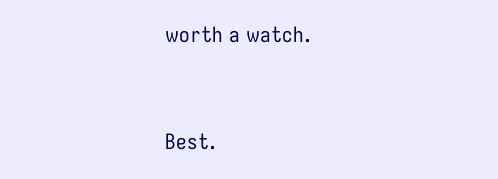worth a watch.


Best.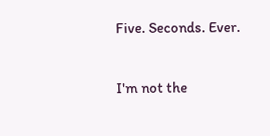Five. Seconds. Ever.

I'm not the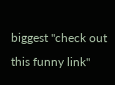biggest "check out this funny link"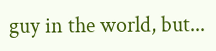guy in the world, but...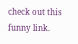check out this funny link.